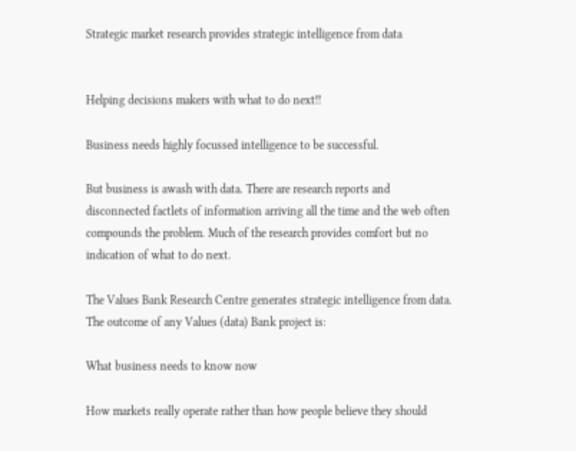Strategic market research provides strategic intelligence from data


Helping decisions makers with what to do next!!

Business needs highly focussed intelligence to be successful.

But business is awash with data. There are research reports and disconnected factlets of information arriving all the time and the web often compounds the problem. Much of the research provides comfort but no indication of what to do next.

The Values Bank Research Centre generates strategic intelligence from data. The outcome of any Values (data) Bank project is:

What business needs to know now

How markets really operate rather than how people believe they should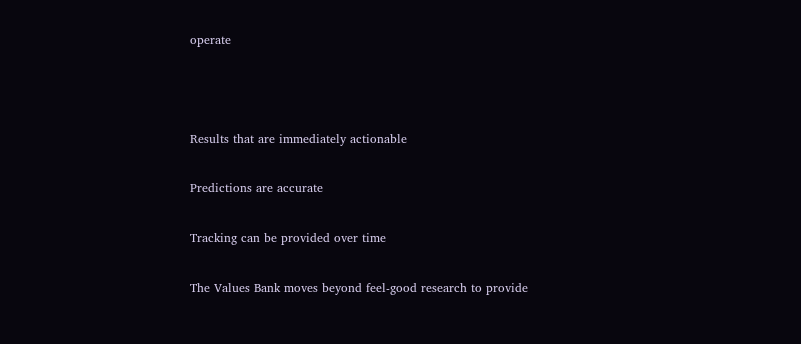operate



Results that are immediately actionable

Predictions are accurate

Tracking can be provided over time

The Values Bank moves beyond feel-good research to provide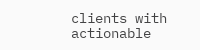clients with actionable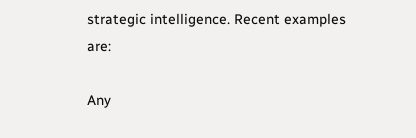strategic intelligence. Recent examples are:

Any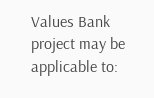Values Bank project may be applicable to: